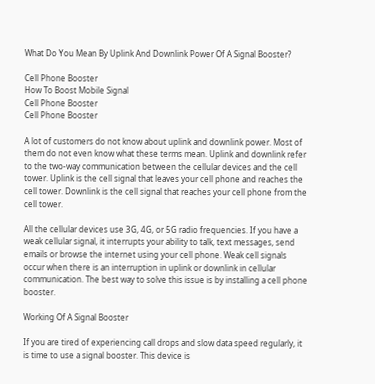What Do You Mean By Uplink And Downlink Power Of A Signal Booster?

Cell Phone Booster
How To Boost Mobile Signal
Cell Phone Booster
Cell Phone Booster

A lot of customers do not know about uplink and downlink power. Most of them do not even know what these terms mean. Uplink and downlink refer to the two-way communication between the cellular devices and the cell tower. Uplink is the cell signal that leaves your cell phone and reaches the cell tower. Downlink is the cell signal that reaches your cell phone from the cell tower.

All the cellular devices use 3G, 4G, or 5G radio frequencies. If you have a weak cellular signal, it interrupts your ability to talk, text messages, send emails or browse the internet using your cell phone. Weak cell signals occur when there is an interruption in uplink or downlink in cellular communication. The best way to solve this issue is by installing a cell phone booster.

Working Of A Signal Booster

If you are tired of experiencing call drops and slow data speed regularly, it is time to use a signal booster. This device is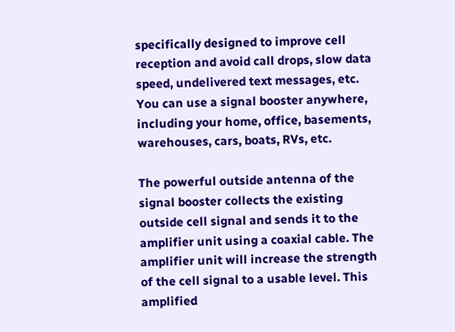specifically designed to improve cell reception and avoid call drops, slow data speed, undelivered text messages, etc. You can use a signal booster anywhere, including your home, office, basements, warehouses, cars, boats, RVs, etc.

The powerful outside antenna of the signal booster collects the existing outside cell signal and sends it to the amplifier unit using a coaxial cable. The amplifier unit will increase the strength of the cell signal to a usable level. This amplified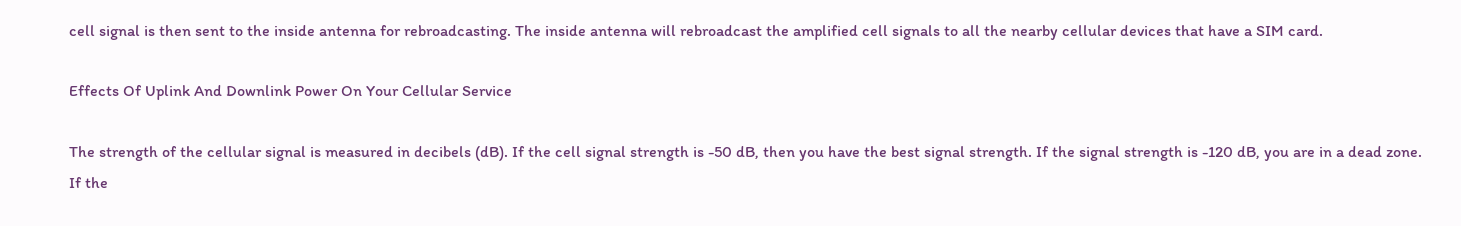cell signal is then sent to the inside antenna for rebroadcasting. The inside antenna will rebroadcast the amplified cell signals to all the nearby cellular devices that have a SIM card.

Effects Of Uplink And Downlink Power On Your Cellular Service

The strength of the cellular signal is measured in decibels (dB). If the cell signal strength is -50 dB, then you have the best signal strength. If the signal strength is -120 dB, you are in a dead zone. If the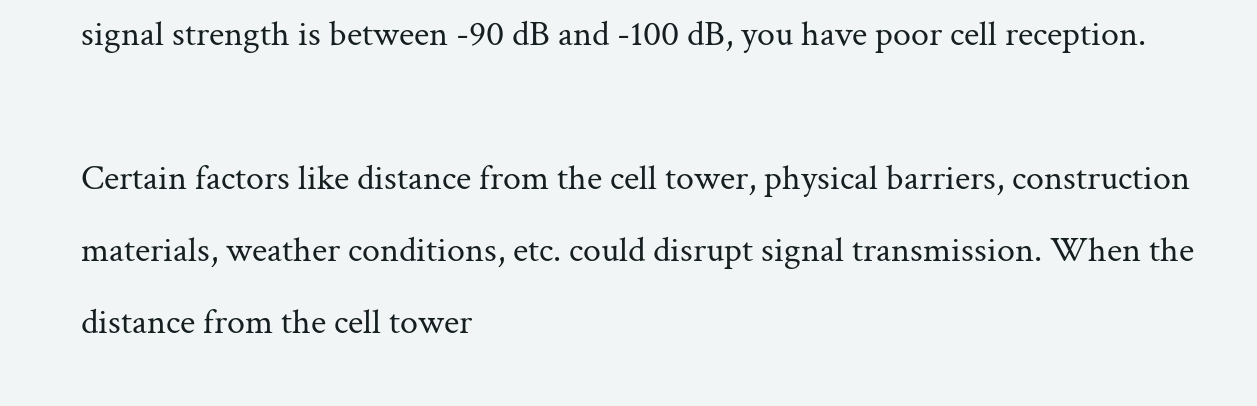signal strength is between -90 dB and -100 dB, you have poor cell reception.

Certain factors like distance from the cell tower, physical barriers, construction materials, weather conditions, etc. could disrupt signal transmission. When the distance from the cell tower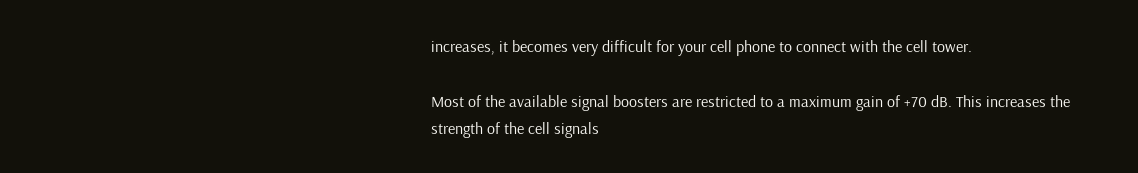increases, it becomes very difficult for your cell phone to connect with the cell tower.

Most of the available signal boosters are restricted to a maximum gain of +70 dB. This increases the strength of the cell signals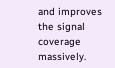and improves the signal coverage massively.